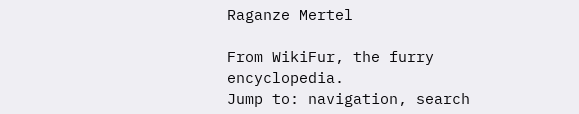Raganze Mertel

From WikiFur, the furry encyclopedia.
Jump to: navigation, search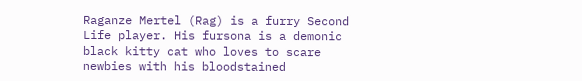Raganze Mertel (Rag) is a furry Second Life player. His fursona is a demonic black kitty cat who loves to scare newbies with his bloodstained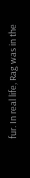fur. In real life, Rag was in the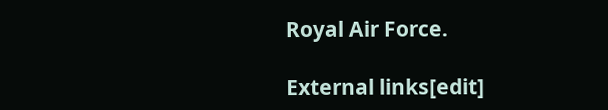Royal Air Force.

External links[edit]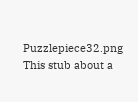Puzzlepiece32.png This stub about a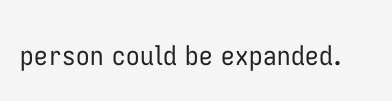person could be expanded.